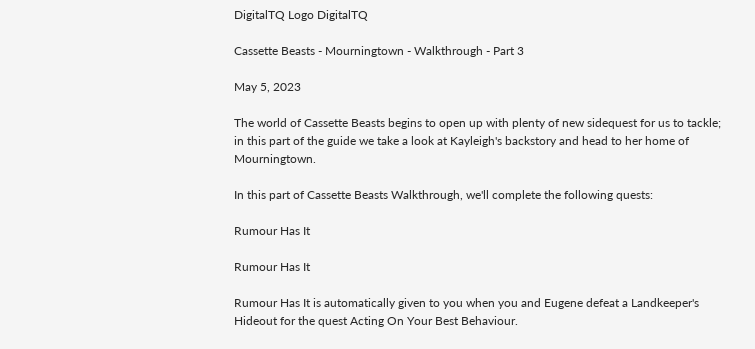DigitalTQ Logo DigitalTQ

Cassette Beasts - Mourningtown - Walkthrough - Part 3

May 5, 2023

The world of Cassette Beasts begins to open up with plenty of new sidequest for us to tackle; in this part of the guide we take a look at Kayleigh's backstory and head to her home of Mourningtown.

In this part of Cassette Beasts Walkthrough, we'll complete the following quests:

Rumour Has It

Rumour Has It

Rumour Has It is automatically given to you when you and Eugene defeat a Landkeeper's Hideout for the quest Acting On Your Best Behaviour.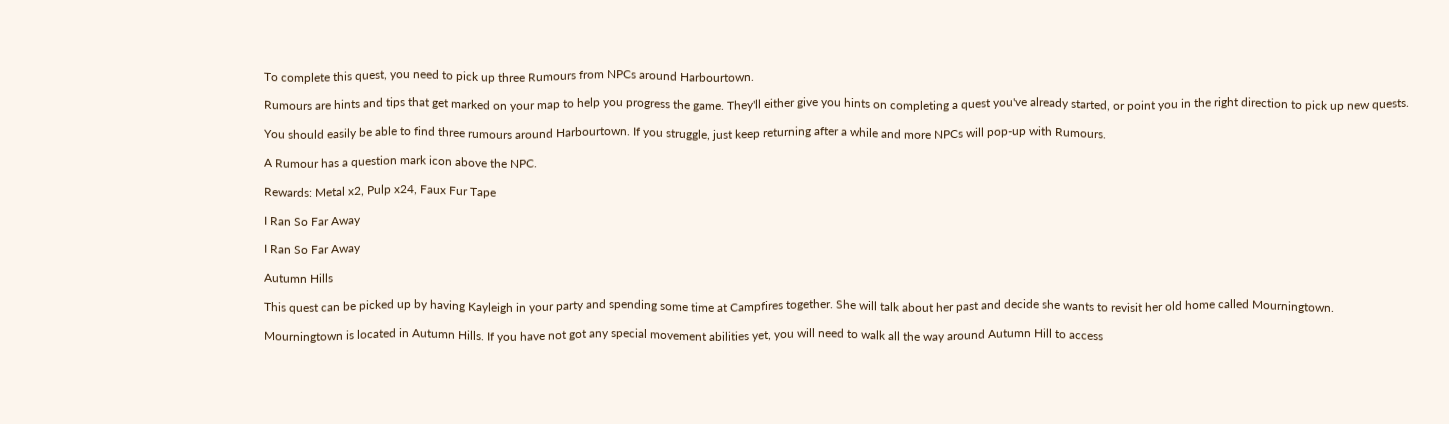To complete this quest, you need to pick up three Rumours from NPCs around Harbourtown.

Rumours are hints and tips that get marked on your map to help you progress the game. They'll either give you hints on completing a quest you've already started, or point you in the right direction to pick up new quests.

You should easily be able to find three rumours around Harbourtown. If you struggle, just keep returning after a while and more NPCs will pop-up with Rumours.

A Rumour has a question mark icon above the NPC.

Rewards: Metal x2, Pulp x24, Faux Fur Tape

I Ran So Far Away

I Ran So Far Away

Autumn Hills

This quest can be picked up by having Kayleigh in your party and spending some time at Campfires together. She will talk about her past and decide she wants to revisit her old home called Mourningtown.

Mourningtown is located in Autumn Hills. If you have not got any special movement abilities yet, you will need to walk all the way around Autumn Hill to access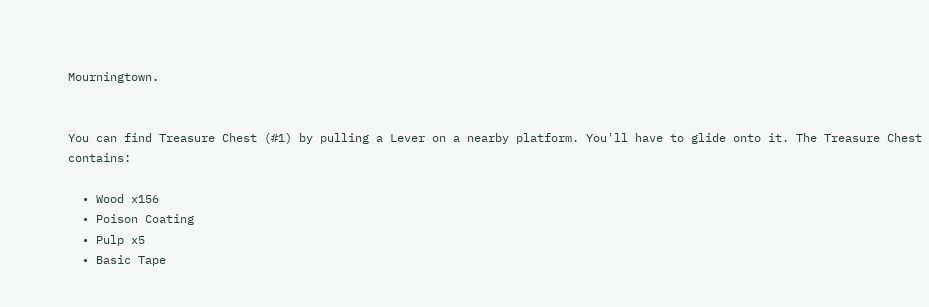Mourningtown.


You can find Treasure Chest (#1) by pulling a Lever on a nearby platform. You'll have to glide onto it. The Treasure Chest contains:

  • Wood x156
  • Poison Coating
  • Pulp x5
  • Basic Tape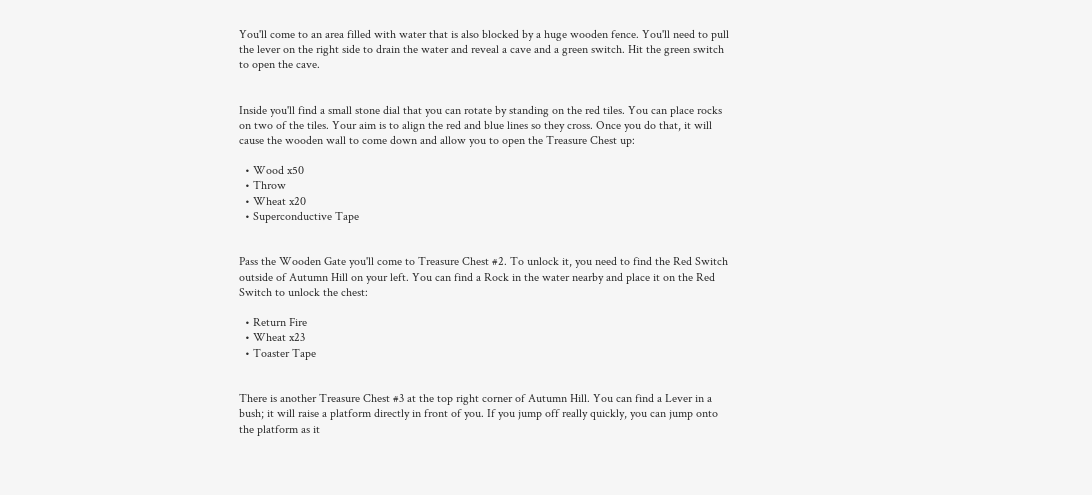You'll come to an area filled with water that is also blocked by a huge wooden fence. You'll need to pull the lever on the right side to drain the water and reveal a cave and a green switch. Hit the green switch to open the cave.


Inside you'll find a small stone dial that you can rotate by standing on the red tiles. You can place rocks on two of the tiles. Your aim is to align the red and blue lines so they cross. Once you do that, it will cause the wooden wall to come down and allow you to open the Treasure Chest up:

  • Wood x50
  • Throw
  • Wheat x20
  • Superconductive Tape


Pass the Wooden Gate you'll come to Treasure Chest #2. To unlock it, you need to find the Red Switch outside of Autumn Hill on your left. You can find a Rock in the water nearby and place it on the Red Switch to unlock the chest:

  • Return Fire
  • Wheat x23
  • Toaster Tape


There is another Treasure Chest #3 at the top right corner of Autumn Hill. You can find a Lever in a bush; it will raise a platform directly in front of you. If you jump off really quickly, you can jump onto the platform as it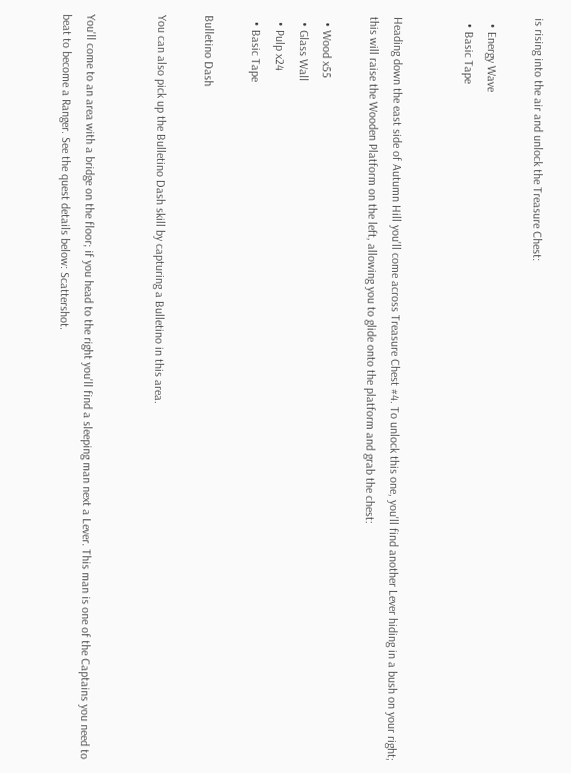is rising into the air and unlock the Treasure Chest:

  • Energy Wave
  • Basic Tape


Heading down the east side of Autumn Hill you'll come across Treasure Chest #4. To unlock this one, you'll find another Lever hiding in a bush on your right; this will raise the Wooden Platform on the left, allowing you to glide onto the platform and grab the chest:

  • Wood x55
  • Glass Wall
  • Pulp x24
  • Basic Tape

Bulletino Dash

You can also pick up the Bulletino Dash skill by capturing a Bulletino in this area.


You'll come to an area with a bridge on the floor; if you head to the right you'll find a sleeping man next a Lever. This man is one of the Captains you need to beat to become a Ranger. See the quest details below: Scattershot.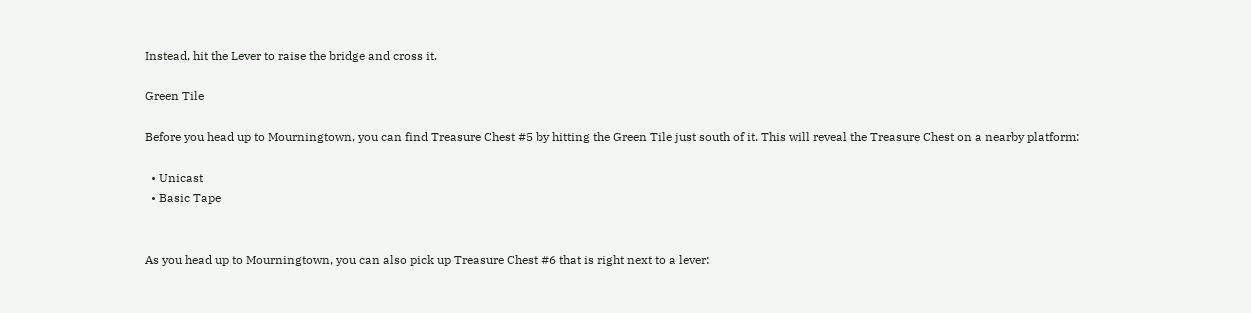Instead, hit the Lever to raise the bridge and cross it.

Green Tile

Before you head up to Mourningtown, you can find Treasure Chest #5 by hitting the Green Tile just south of it. This will reveal the Treasure Chest on a nearby platform:

  • Unicast
  • Basic Tape


As you head up to Mourningtown, you can also pick up Treasure Chest #6 that is right next to a lever: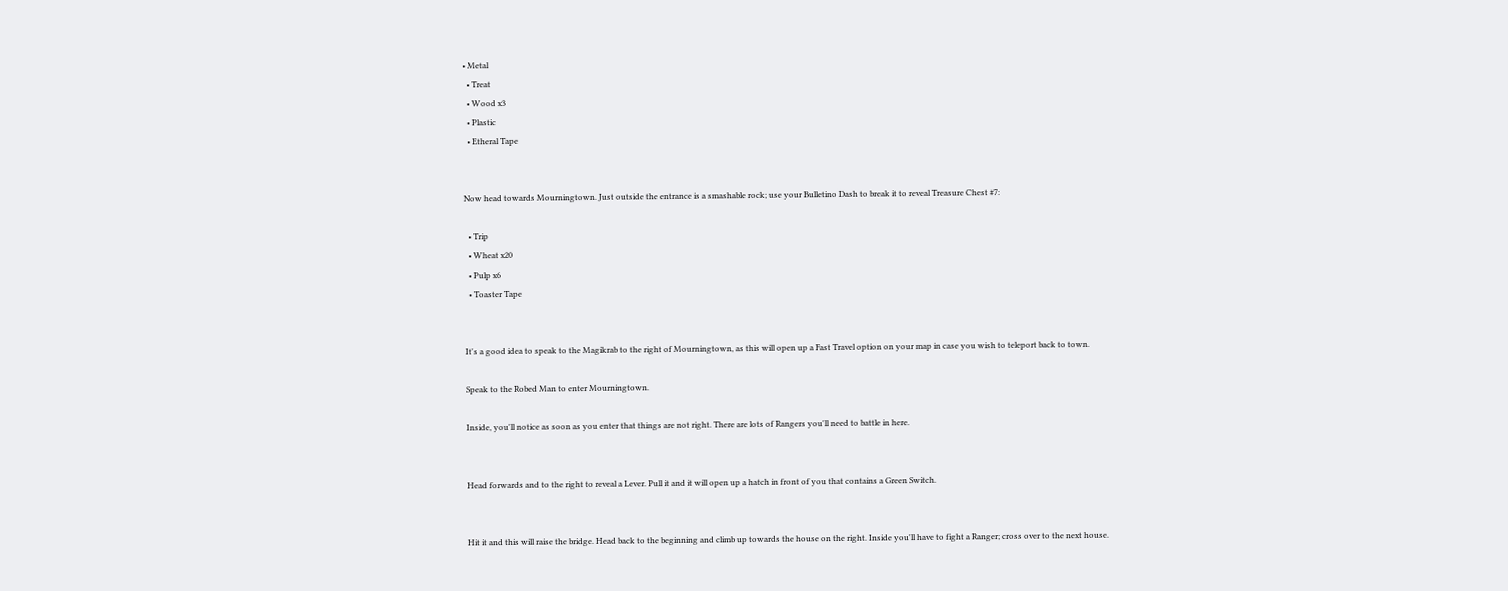• Metal
  • Treat
  • Wood x3
  • Plastic
  • Etheral Tape


Now head towards Mourningtown. Just outside the entrance is a smashable rock; use your Bulletino Dash to break it to reveal Treasure Chest #7:

  • Trip
  • Wheat x20
  • Pulp x6
  • Toaster Tape


It's a good idea to speak to the Magikrab to the right of Mourningtown, as this will open up a Fast Travel option on your map in case you wish to teleport back to town.

Speak to the Robed Man to enter Mourningtown.

Inside, you'll notice as soon as you enter that things are not right. There are lots of Rangers you'll need to battle in here.


Head forwards and to the right to reveal a Lever. Pull it and it will open up a hatch in front of you that contains a Green Switch.


Hit it and this will raise the bridge. Head back to the beginning and climb up towards the house on the right. Inside you'll have to fight a Ranger; cross over to the next house.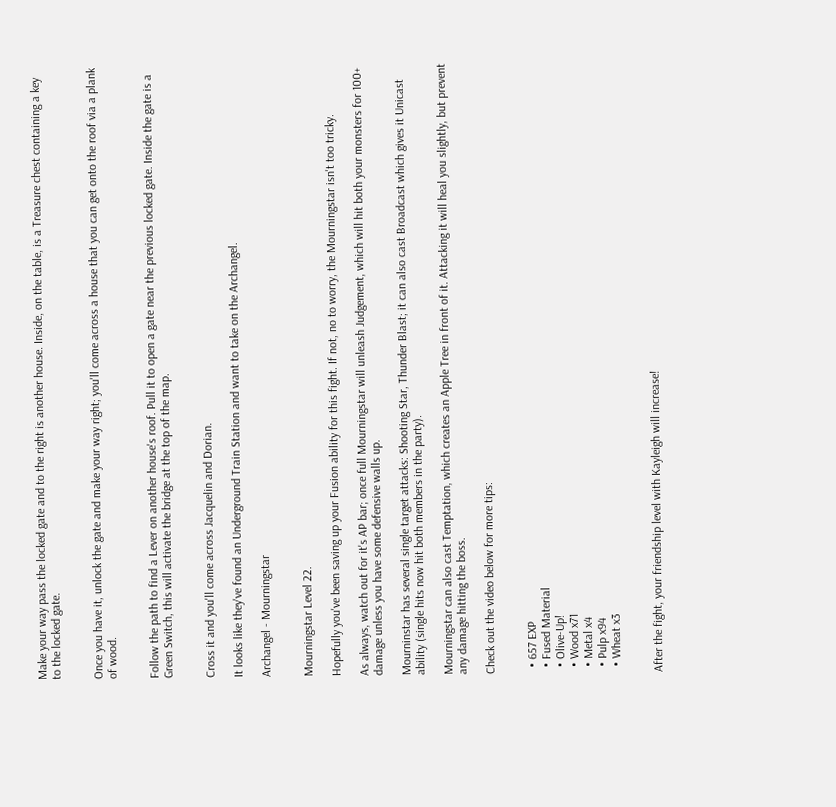Make your way pass the locked gate and to the right is another house. Inside, on the table, is a Treasure chest containing a key to the locked gate.


Once you have it, unlock the gate and make your way right; you'll come across a house that you can get onto the roof via a plank of wood.


Follow the path to find a Lever on another house's roof. Pull it to open a gate near the previous locked gate. Inside the gate is a Green Switch, this will activate the bridge at the top of the map.


Cross it and you'll come across Jacquelin and Dorian.

It looks like they've found an Underground Train Station and want to take on the Archangel.

Archangel - Mourningstar


Mourningstar Level 22.

Hopefully you've been saving up your Fusion ability for this fight. If not, no to worry, the Mourningstar isn't too tricky.

As always, watch out for it's AP bar; once full Mourningstar will unleash Judgement, which will hit both your monsters for 100+ damage unless you have some defensive walls up.

Mourninstar has several single target attacks: Shooting Star, Thunder Blast; it can also cast Broadcast which gives it Unicast ability (single hits now hit both members in the party).

Mourningstar can also cast Temptation, which creates an Apple Tree in front of it. Attacking it will heal you slightly, but prevent any damage hitting the boss.

Check out the video below for more tips:


  • 657 EXP
  • Fused Material
  • Olive-Up!
  • Wood x71
  • Metal x4
  • Pulp x94
  • Wheat x3


After the fight, your friendship level with Kayleigh will increase!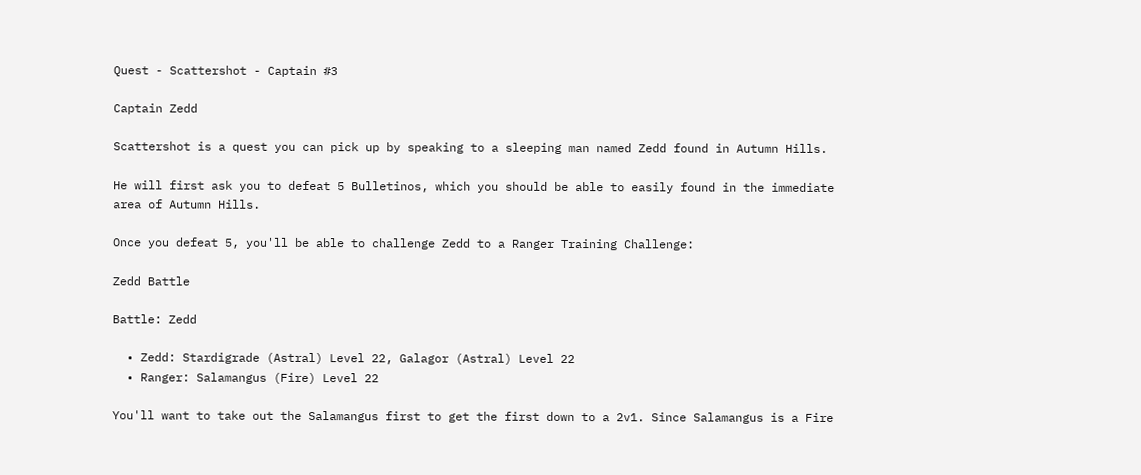Quest - Scattershot - Captain #3

Captain Zedd

Scattershot is a quest you can pick up by speaking to a sleeping man named Zedd found in Autumn Hills.

He will first ask you to defeat 5 Bulletinos, which you should be able to easily found in the immediate area of Autumn Hills.

Once you defeat 5, you'll be able to challenge Zedd to a Ranger Training Challenge:

Zedd Battle

Battle: Zedd

  • Zedd: Stardigrade (Astral) Level 22, Galagor (Astral) Level 22
  • Ranger: Salamangus (Fire) Level 22

You'll want to take out the Salamangus first to get the first down to a 2v1. Since Salamangus is a Fire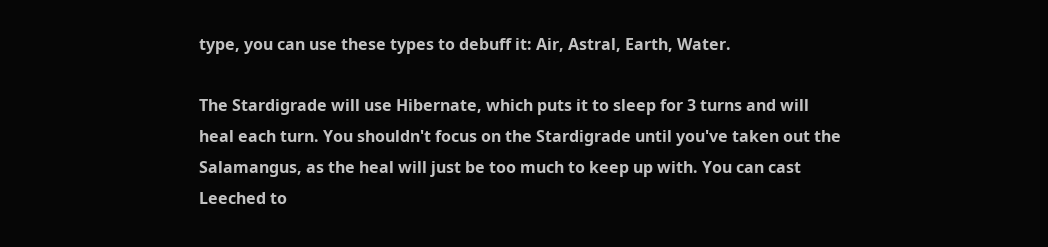type, you can use these types to debuff it: Air, Astral, Earth, Water.

The Stardigrade will use Hibernate, which puts it to sleep for 3 turns and will heal each turn. You shouldn't focus on the Stardigrade until you've taken out the Salamangus, as the heal will just be too much to keep up with. You can cast Leeched to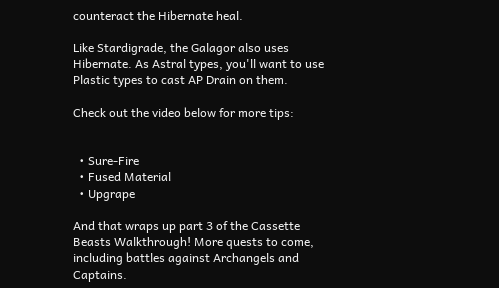counteract the Hibernate heal.

Like Stardigrade, the Galagor also uses Hibernate. As Astral types, you'll want to use Plastic types to cast AP Drain on them.

Check out the video below for more tips:


  • Sure-Fire
  • Fused Material
  • Upgrape

And that wraps up part 3 of the Cassette Beasts Walkthrough! More quests to come, including battles against Archangels and Captains.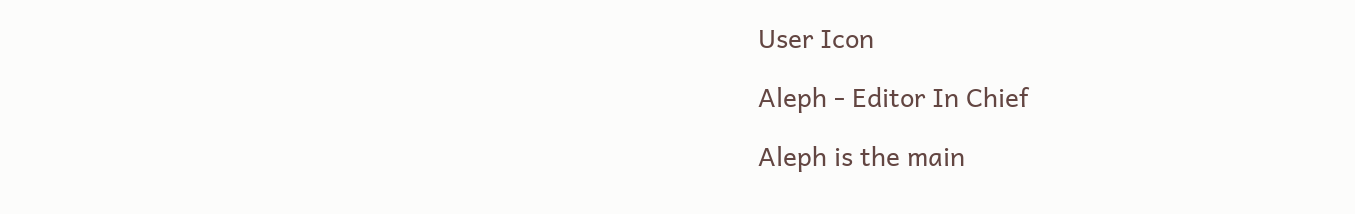User Icon

Aleph - Editor In Chief

Aleph is the main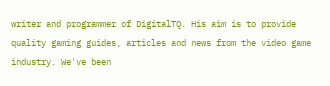writer and programmer of DigitalTQ. His aim is to provide quality gaming guides, articles and news from the video game industry. We've been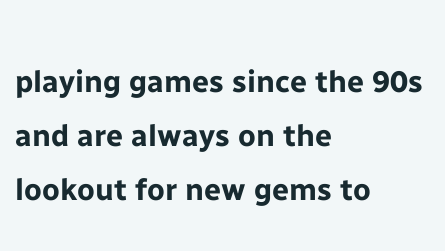playing games since the 90s and are always on the lookout for new gems to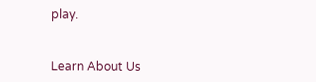play.


Learn About Us